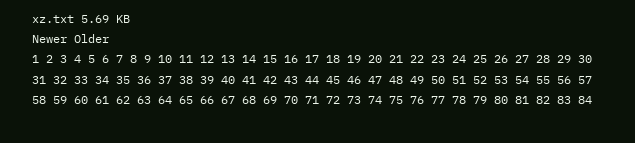xz.txt 5.69 KB
Newer Older
1 2 3 4 5 6 7 8 9 10 11 12 13 14 15 16 17 18 19 20 21 22 23 24 25 26 27 28 29 30 31 32 33 34 35 36 37 38 39 40 41 42 43 44 45 46 47 48 49 50 51 52 53 54 55 56 57 58 59 60 61 62 63 64 65 66 67 68 69 70 71 72 73 74 75 76 77 78 79 80 81 82 83 84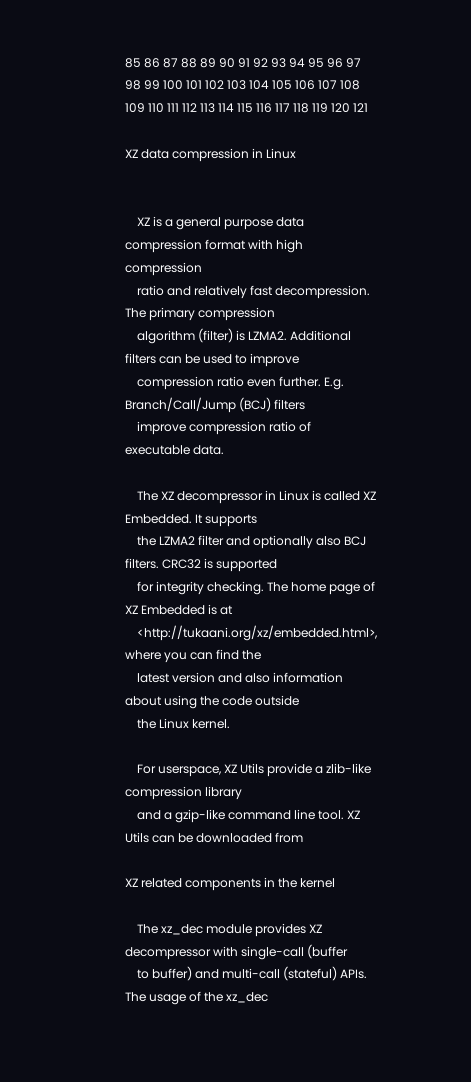85 86 87 88 89 90 91 92 93 94 95 96 97 98 99 100 101 102 103 104 105 106 107 108 109 110 111 112 113 114 115 116 117 118 119 120 121

XZ data compression in Linux


    XZ is a general purpose data compression format with high compression
    ratio and relatively fast decompression. The primary compression
    algorithm (filter) is LZMA2. Additional filters can be used to improve
    compression ratio even further. E.g. Branch/Call/Jump (BCJ) filters
    improve compression ratio of executable data.

    The XZ decompressor in Linux is called XZ Embedded. It supports
    the LZMA2 filter and optionally also BCJ filters. CRC32 is supported
    for integrity checking. The home page of XZ Embedded is at
    <http://tukaani.org/xz/embedded.html>, where you can find the
    latest version and also information about using the code outside
    the Linux kernel.

    For userspace, XZ Utils provide a zlib-like compression library
    and a gzip-like command line tool. XZ Utils can be downloaded from

XZ related components in the kernel

    The xz_dec module provides XZ decompressor with single-call (buffer
    to buffer) and multi-call (stateful) APIs. The usage of the xz_dec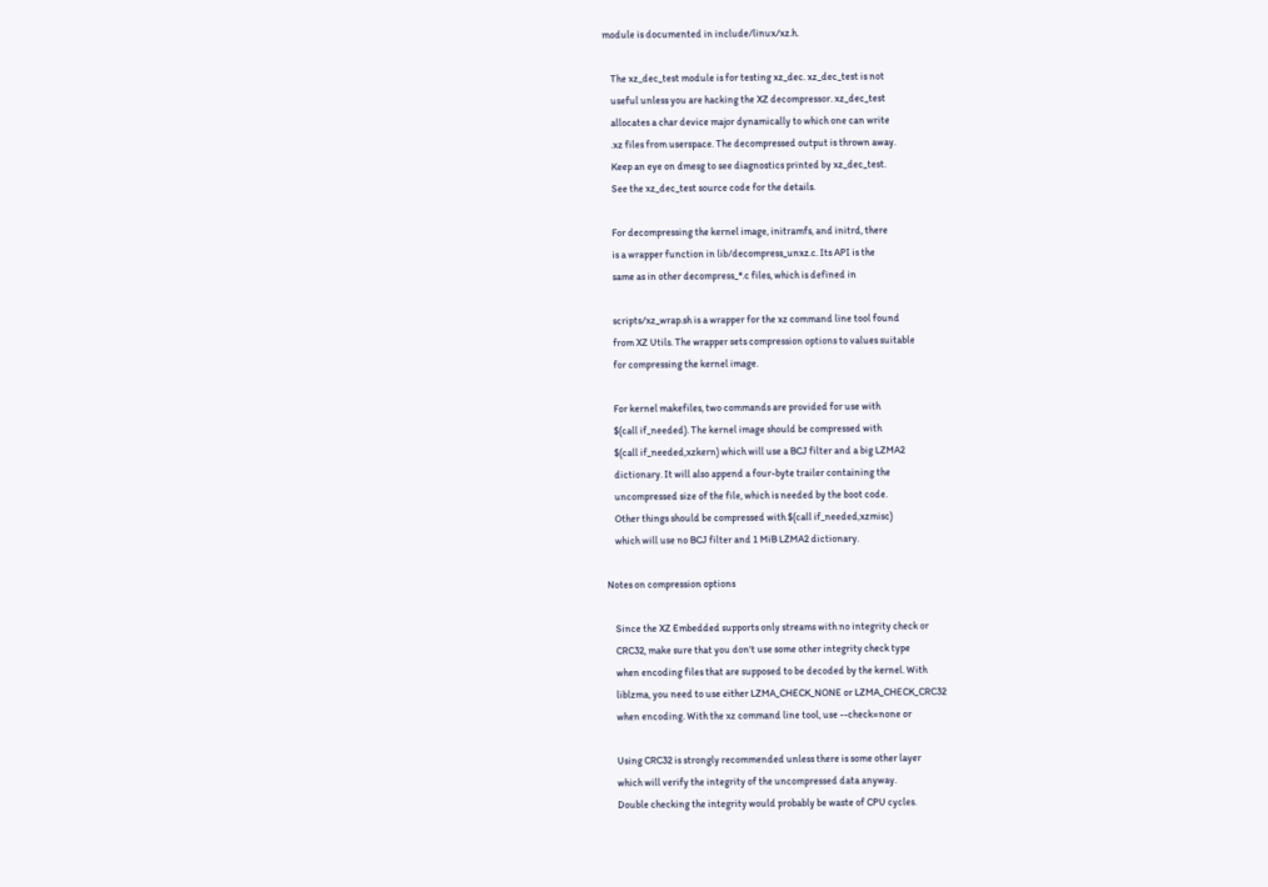module is documented in include/linux/xz.h.

    The xz_dec_test module is for testing xz_dec. xz_dec_test is not
    useful unless you are hacking the XZ decompressor. xz_dec_test
    allocates a char device major dynamically to which one can write
    .xz files from userspace. The decompressed output is thrown away.
    Keep an eye on dmesg to see diagnostics printed by xz_dec_test.
    See the xz_dec_test source code for the details.

    For decompressing the kernel image, initramfs, and initrd, there
    is a wrapper function in lib/decompress_unxz.c. Its API is the
    same as in other decompress_*.c files, which is defined in

    scripts/xz_wrap.sh is a wrapper for the xz command line tool found
    from XZ Utils. The wrapper sets compression options to values suitable
    for compressing the kernel image.

    For kernel makefiles, two commands are provided for use with
    $(call if_needed). The kernel image should be compressed with
    $(call if_needed,xzkern) which will use a BCJ filter and a big LZMA2
    dictionary. It will also append a four-byte trailer containing the
    uncompressed size of the file, which is needed by the boot code.
    Other things should be compressed with $(call if_needed,xzmisc)
    which will use no BCJ filter and 1 MiB LZMA2 dictionary.

Notes on compression options

    Since the XZ Embedded supports only streams with no integrity check or
    CRC32, make sure that you don't use some other integrity check type
    when encoding files that are supposed to be decoded by the kernel. With
    liblzma, you need to use either LZMA_CHECK_NONE or LZMA_CHECK_CRC32
    when encoding. With the xz command line tool, use --check=none or

    Using CRC32 is strongly recommended unless there is some other layer
    which will verify the integrity of the uncompressed data anyway.
    Double checking the integrity would probably be waste of CPU cycles.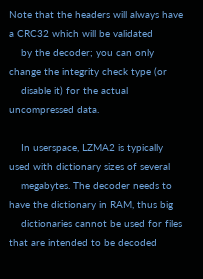Note that the headers will always have a CRC32 which will be validated
    by the decoder; you can only change the integrity check type (or
    disable it) for the actual uncompressed data.

    In userspace, LZMA2 is typically used with dictionary sizes of several
    megabytes. The decoder needs to have the dictionary in RAM, thus big
    dictionaries cannot be used for files that are intended to be decoded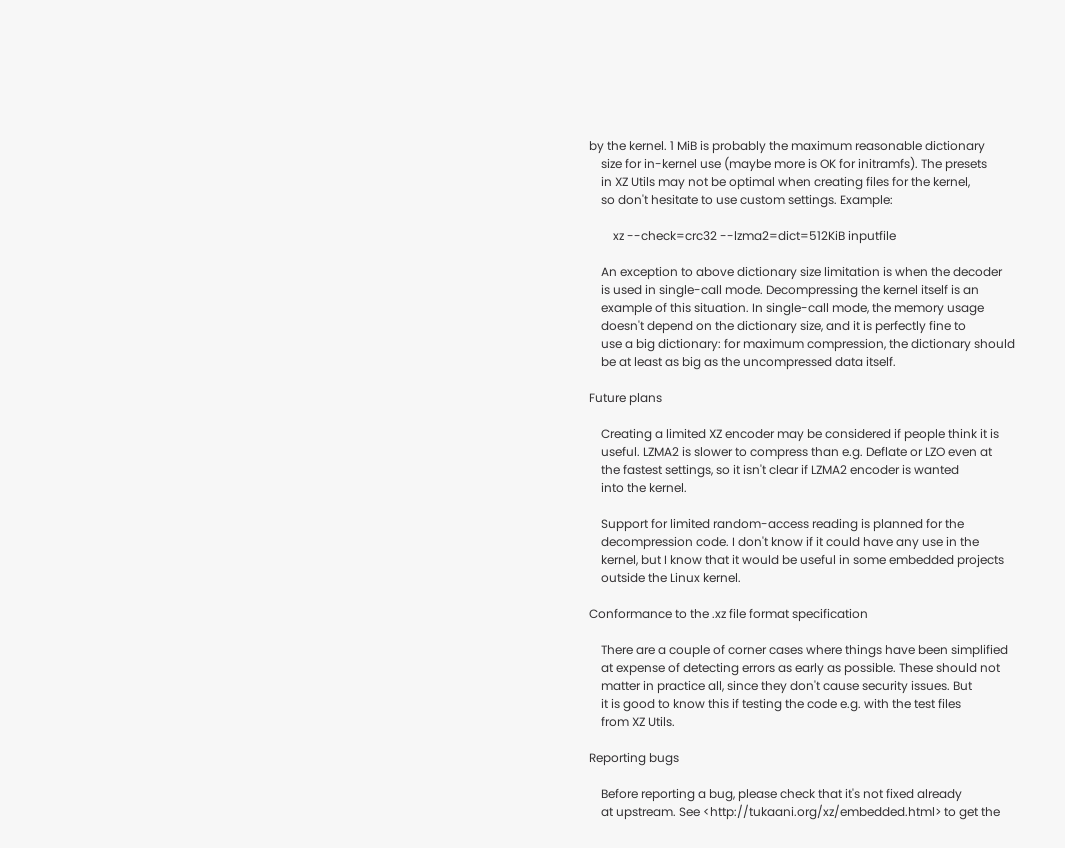by the kernel. 1 MiB is probably the maximum reasonable dictionary
    size for in-kernel use (maybe more is OK for initramfs). The presets
    in XZ Utils may not be optimal when creating files for the kernel,
    so don't hesitate to use custom settings. Example:

        xz --check=crc32 --lzma2=dict=512KiB inputfile

    An exception to above dictionary size limitation is when the decoder
    is used in single-call mode. Decompressing the kernel itself is an
    example of this situation. In single-call mode, the memory usage
    doesn't depend on the dictionary size, and it is perfectly fine to
    use a big dictionary: for maximum compression, the dictionary should
    be at least as big as the uncompressed data itself.

Future plans

    Creating a limited XZ encoder may be considered if people think it is
    useful. LZMA2 is slower to compress than e.g. Deflate or LZO even at
    the fastest settings, so it isn't clear if LZMA2 encoder is wanted
    into the kernel.

    Support for limited random-access reading is planned for the
    decompression code. I don't know if it could have any use in the
    kernel, but I know that it would be useful in some embedded projects
    outside the Linux kernel.

Conformance to the .xz file format specification

    There are a couple of corner cases where things have been simplified
    at expense of detecting errors as early as possible. These should not
    matter in practice all, since they don't cause security issues. But
    it is good to know this if testing the code e.g. with the test files
    from XZ Utils.

Reporting bugs

    Before reporting a bug, please check that it's not fixed already
    at upstream. See <http://tukaani.org/xz/embedded.html> to get the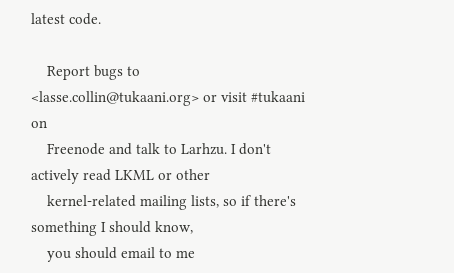latest code.

    Report bugs to <lasse.collin@tukaani.org> or visit #tukaani on
    Freenode and talk to Larhzu. I don't actively read LKML or other
    kernel-related mailing lists, so if there's something I should know,
    you should email to me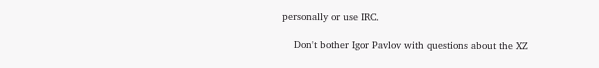personally or use IRC.

    Don't bother Igor Pavlov with questions about the XZ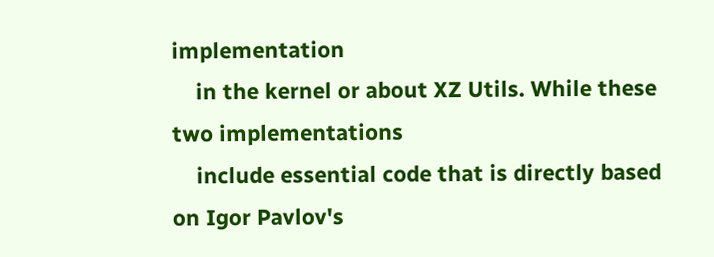implementation
    in the kernel or about XZ Utils. While these two implementations
    include essential code that is directly based on Igor Pavlov's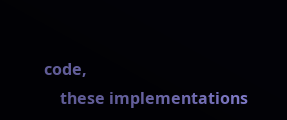code,
    these implementations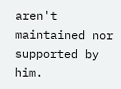aren't maintained nor supported by him.